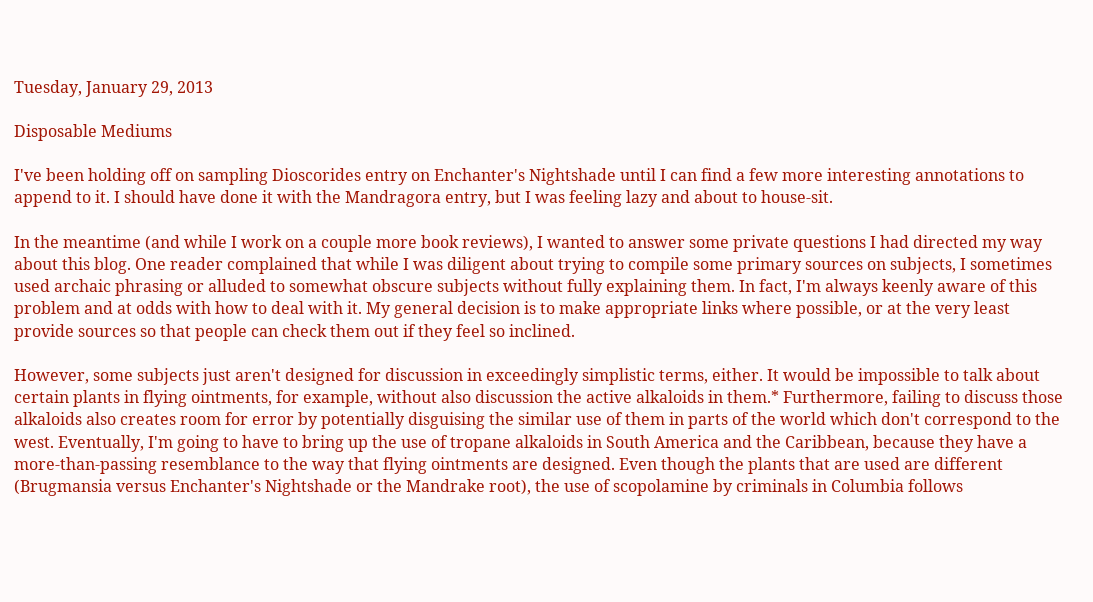Tuesday, January 29, 2013

Disposable Mediums

I've been holding off on sampling Dioscorides entry on Enchanter's Nightshade until I can find a few more interesting annotations to append to it. I should have done it with the Mandragora entry, but I was feeling lazy and about to house-sit.

In the meantime (and while I work on a couple more book reviews), I wanted to answer some private questions I had directed my way about this blog. One reader complained that while I was diligent about trying to compile some primary sources on subjects, I sometimes used archaic phrasing or alluded to somewhat obscure subjects without fully explaining them. In fact, I'm always keenly aware of this problem and at odds with how to deal with it. My general decision is to make appropriate links where possible, or at the very least provide sources so that people can check them out if they feel so inclined.

However, some subjects just aren't designed for discussion in exceedingly simplistic terms, either. It would be impossible to talk about certain plants in flying ointments, for example, without also discussion the active alkaloids in them.* Furthermore, failing to discuss those alkaloids also creates room for error by potentially disguising the similar use of them in parts of the world which don't correspond to the west. Eventually, I'm going to have to bring up the use of tropane alkaloids in South America and the Caribbean, because they have a more-than-passing resemblance to the way that flying ointments are designed. Even though the plants that are used are different (Brugmansia versus Enchanter's Nightshade or the Mandrake root), the use of scopolamine by criminals in Columbia follows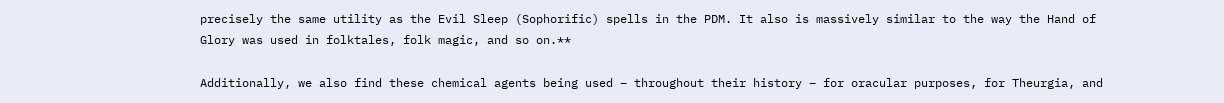precisely the same utility as the Evil Sleep (Sophorific) spells in the PDM. It also is massively similar to the way the Hand of Glory was used in folktales, folk magic, and so on.**

Additionally, we also find these chemical agents being used – throughout their history – for oracular purposes, for Theurgia, and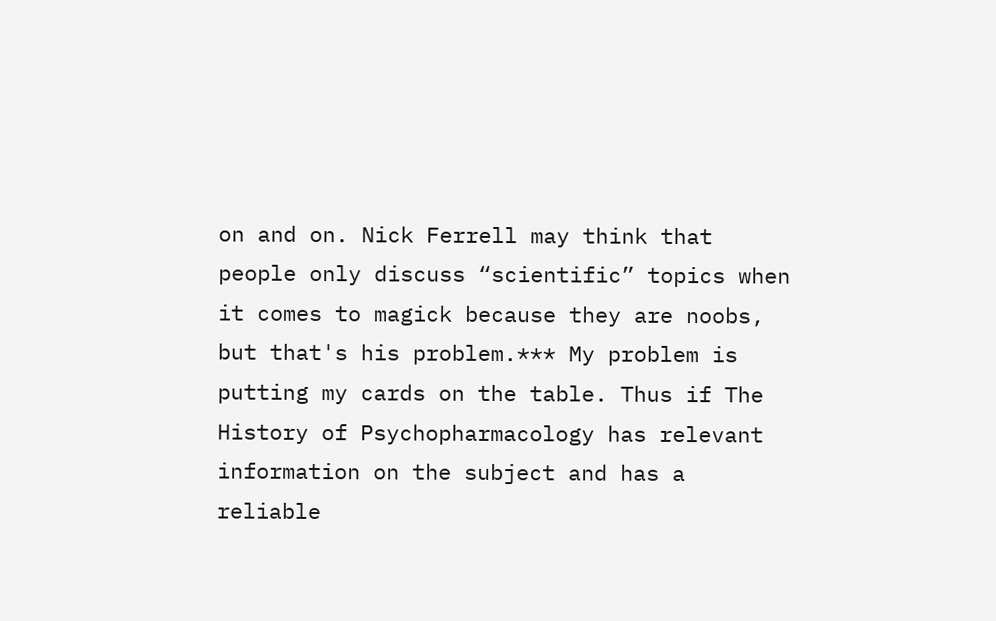on and on. Nick Ferrell may think that people only discuss “scientific” topics when it comes to magick because they are noobs, but that's his problem.*** My problem is putting my cards on the table. Thus if The History of Psychopharmacology has relevant information on the subject and has a reliable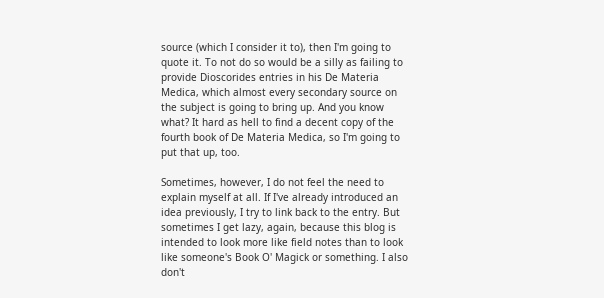source (which I consider it to), then I'm going to quote it. To not do so would be a silly as failing to provide Dioscorides entries in his De Materia Medica, which almost every secondary source on the subject is going to bring up. And you know what? It hard as hell to find a decent copy of the fourth book of De Materia Medica, so I'm going to put that up, too.

Sometimes, however, I do not feel the need to explain myself at all. If I've already introduced an idea previously, I try to link back to the entry. But sometimes I get lazy, again, because this blog is intended to look more like field notes than to look like someone's Book O' Magick or something. I also don't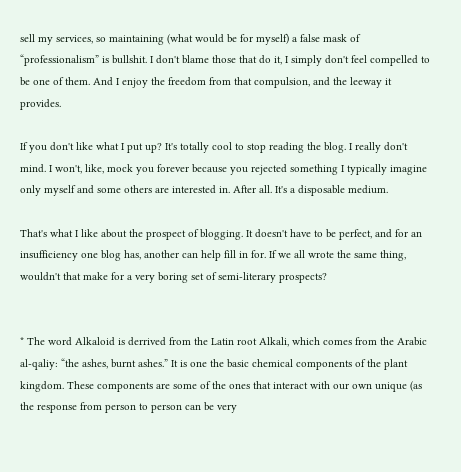sell my services, so maintaining (what would be for myself) a false mask of “professionalism” is bullshit. I don't blame those that do it, I simply don't feel compelled to be one of them. And I enjoy the freedom from that compulsion, and the leeway it provides.

If you don't like what I put up? It's totally cool to stop reading the blog. I really don't mind. I won't, like, mock you forever because you rejected something I typically imagine only myself and some others are interested in. After all. It's a disposable medium.

That's what I like about the prospect of blogging. It doesn't have to be perfect, and for an insufficiency one blog has, another can help fill in for. If we all wrote the same thing, wouldn't that make for a very boring set of semi-literary prospects?


* The word Alkaloid is derrived from the Latin root Alkali, which comes from the Arabic al-qaliy: “the ashes, burnt ashes.” It is one the basic chemical components of the plant kingdom. These components are some of the ones that interact with our own unique (as the response from person to person can be very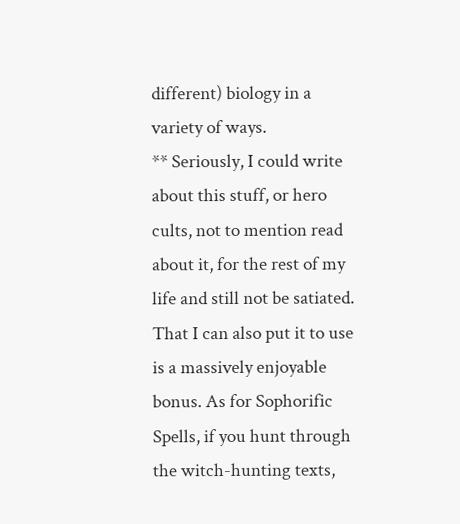different) biology in a variety of ways.
** Seriously, I could write about this stuff, or hero cults, not to mention read about it, for the rest of my life and still not be satiated. That I can also put it to use is a massively enjoyable bonus. As for Sophorific Spells, if you hunt through the witch-hunting texts,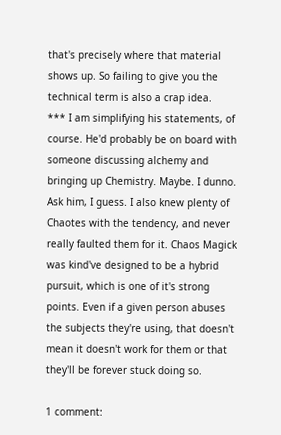that's precisely where that material shows up. So failing to give you the technical term is also a crap idea.
*** I am simplifying his statements, of course. He'd probably be on board with someone discussing alchemy and bringing up Chemistry. Maybe. I dunno. Ask him, I guess. I also knew plenty of Chaotes with the tendency, and never really faulted them for it. Chaos Magick was kind've designed to be a hybrid pursuit, which is one of it's strong points. Even if a given person abuses the subjects they're using, that doesn't mean it doesn't work for them or that they'll be forever stuck doing so.

1 comment: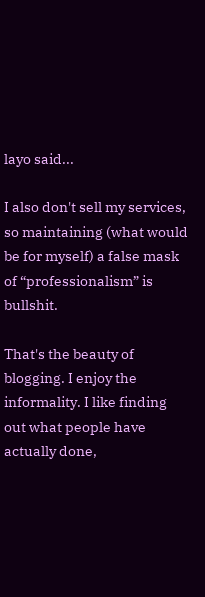layo said...

I also don't sell my services, so maintaining (what would be for myself) a false mask of “professionalism” is bullshit.

That's the beauty of blogging. I enjoy the informality. I like finding out what people have actually done,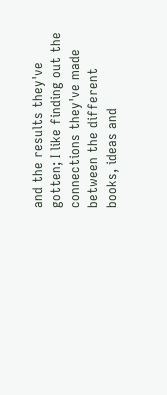and the results they've gotten; I like finding out the connections they've made between the different books, ideas and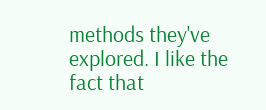methods they've explored. I like the fact that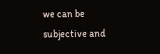we can be subjective and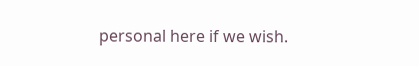personal here if we wish.